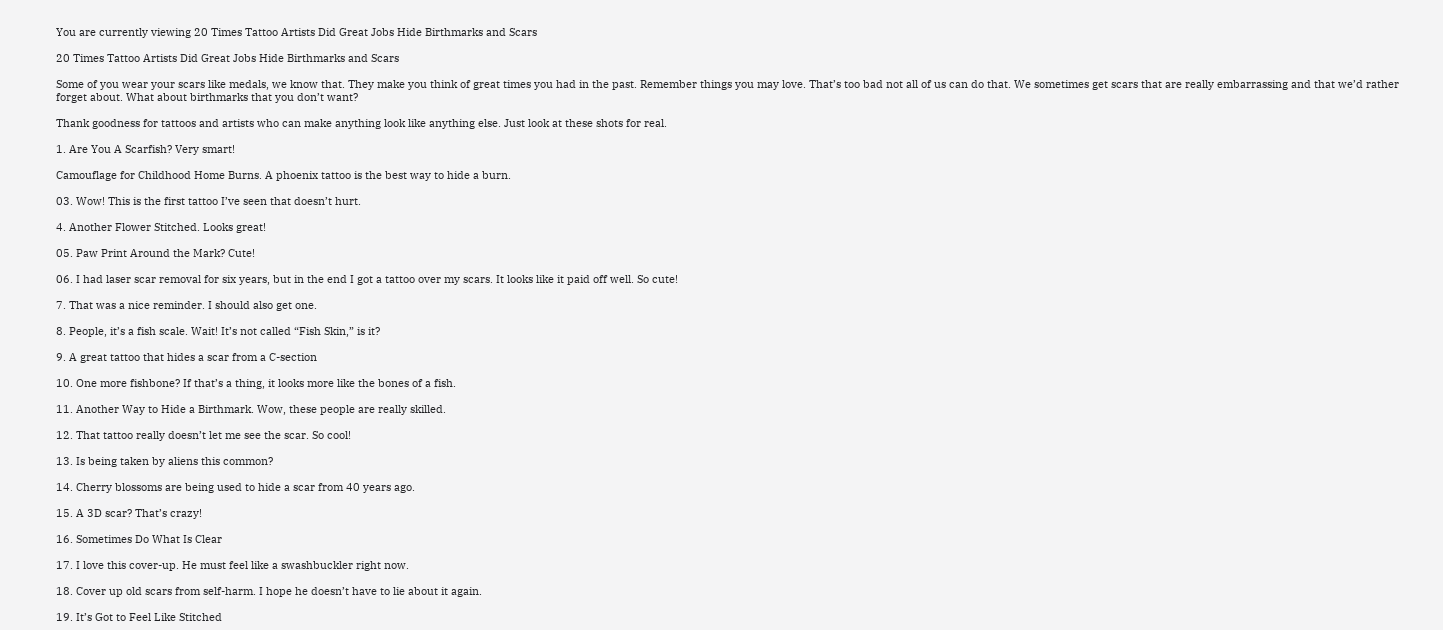You are currently viewing 20 Times Tattoo Artists Did Great Jobs Hide Birthmarks and Scars

20 Times Tattoo Artists Did Great Jobs Hide Birthmarks and Scars

Some of you wear your scars like medals, we know that. They make you think of great times you had in the past. Remember things you may love. That’s too bad not all of us can do that. We sometimes get scars that are really embarrassing and that we’d rather forget about. What about birthmarks that you don’t want?

Thank goodness for tattoos and artists who can make anything look like anything else. Just look at these shots for real.

1. Are You A Scarfish? Very smart!

Camouflage for Childhood Home Burns. A phoenix tattoo is the best way to hide a burn.

03. Wow! This is the first tattoo I’ve seen that doesn’t hurt.

4. Another Flower Stitched. Looks great!

05. Paw Print Around the Mark? Cute!

06. I had laser scar removal for six years, but in the end I got a tattoo over my scars. It looks like it paid off well. So cute!

7. That was a nice reminder. I should also get one.

8. People, it’s a fish scale. Wait! It’s not called “Fish Skin,” is it?

9. A great tattoo that hides a scar from a C-section

10. One more fishbone? If that’s a thing, it looks more like the bones of a fish.

11. Another Way to Hide a Birthmark. Wow, these people are really skilled.

12. That tattoo really doesn’t let me see the scar. So cool!

13. Is being taken by aliens this common?

14. Cherry blossoms are being used to hide a scar from 40 years ago.

15. A 3D scar? That’s crazy!

16. Sometimes Do What Is Clear

17. I love this cover-up. He must feel like a swashbuckler right now.

18. Cover up old scars from self-harm. I hope he doesn’t have to lie about it again.

19. It’s Got to Feel Like Stitched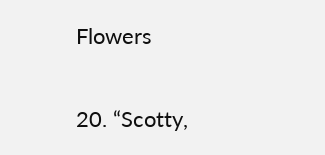Flowers

20. “Scotty,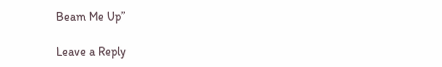Beam Me Up”

Leave a Reply